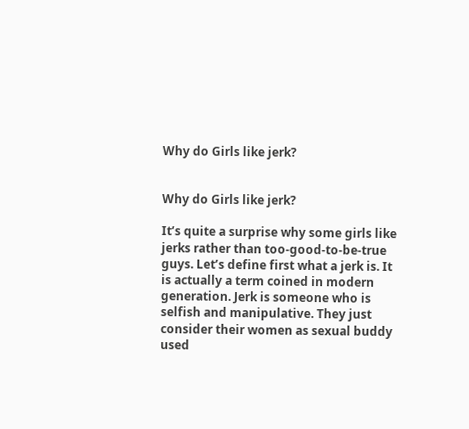Why do Girls like jerk?


Why do Girls like jerk?

It’s quite a surprise why some girls like jerks rather than too-good-to-be-true guys. Let’s define first what a jerk is. It is actually a term coined in modern generation. Jerk is someone who is selfish and manipulative. They just consider their women as sexual buddy used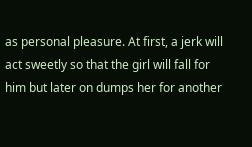as personal pleasure. At first, a jerk will act sweetly so that the girl will fall for him but later on dumps her for another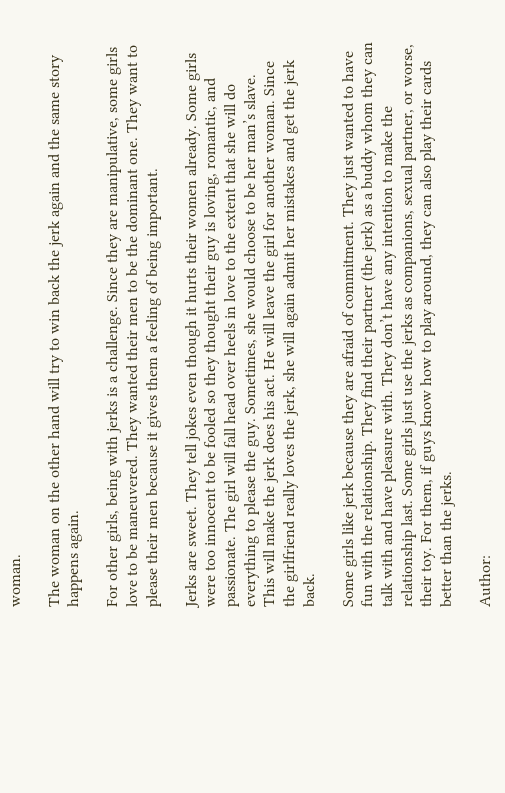woman.

The woman on the other hand will try to win back the jerk again and the same story happens again.

For other girls, being with jerks is a challenge. Since they are manipulative, some girls love to be maneuvered. They wanted their men to be the dominant one. They want to please their men because it gives them a feeling of being important.

Jerks are sweet. They tell jokes even though it hurts their women already. Some girls were too innocent to be fooled so they thought their guy is loving, romantic, and passionate. The girl will fall head over heels in love to the extent that she will do everything to please the guy. Sometimes, she would choose to be her man’s slave. This will make the jerk does his act. He will leave the girl for another woman. Since the girlfriend really loves the jerk, she will again admit her mistakes and get the jerk back.

Some girls like jerk because they are afraid of commitment. They just wanted to have fun with the relationship. They find their partner (the jerk) as a buddy whom they can talk with and have pleasure with. They don’t have any intention to make the relationship last. Some girls just use the jerks as companions, sexual partner, or worse, their toy. For them, if guys know how to play around, they can also play their cards better than the jerks.

Author: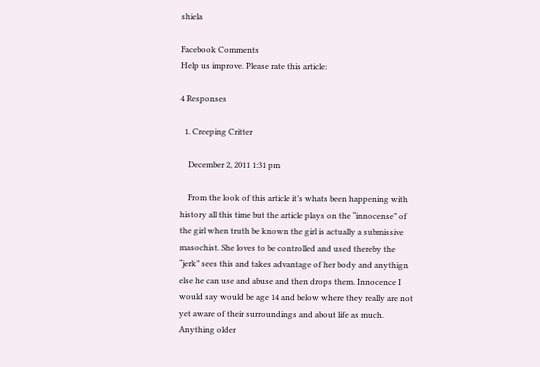shiela

Facebook Comments
Help us improve. Please rate this article:

4 Responses

  1. Creeping Critter

    December 2, 2011 1:31 pm

    From the look of this article it’s whats been happening with history all this time but the article plays on the “innocense” of the girl when truth be known the girl is actually a submissive masochist. She loves to be controlled and used thereby the “jerk” sees this and takes advantage of her body and anythign else he can use and abuse and then drops them. Innocence I would say would be age 14 and below where they really are not yet aware of their surroundings and about life as much. Anything older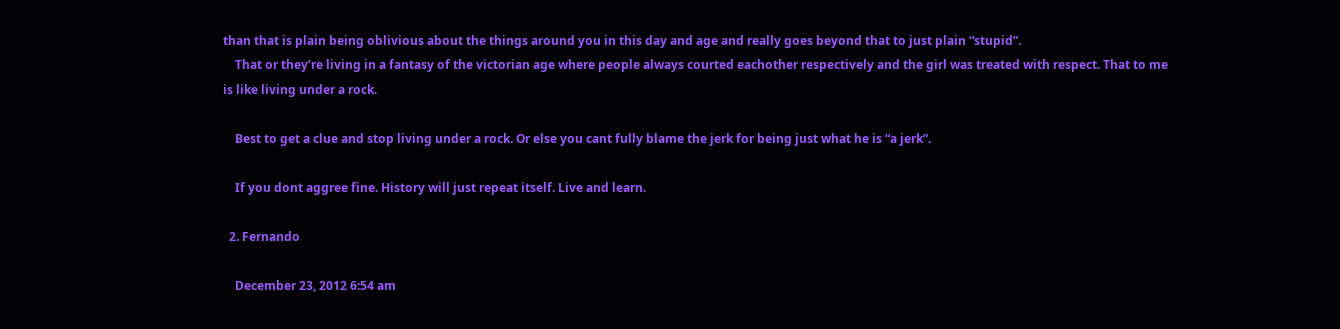than that is plain being oblivious about the things around you in this day and age and really goes beyond that to just plain “stupid”.
    That or they’re living in a fantasy of the victorian age where people always courted eachother respectively and the girl was treated with respect. That to me is like living under a rock.

    Best to get a clue and stop living under a rock. Or else you cant fully blame the jerk for being just what he is “a jerk”.

    If you dont aggree fine. History will just repeat itself. Live and learn.

  2. Fernando

    December 23, 2012 6:54 am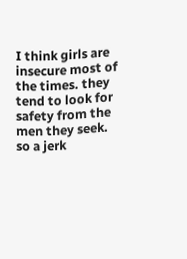I think girls are insecure most of the times. they tend to look for safety from the men they seek. so a jerk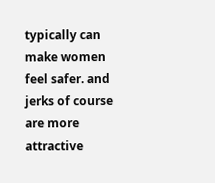typically can make women feel safer. and jerks of course are more attractive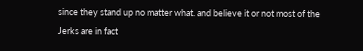since they stand up no matter what. and believe it or not most of the Jerks are in fact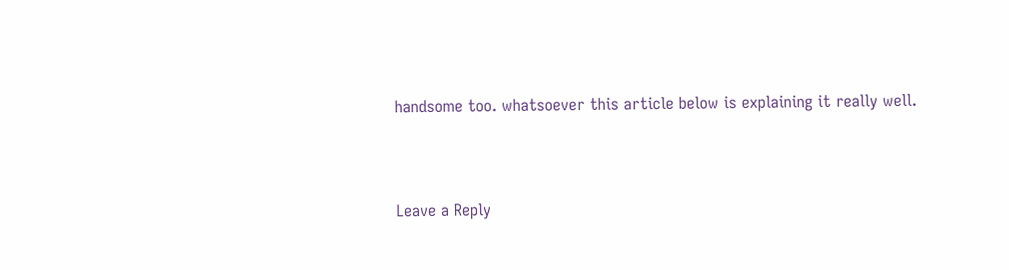handsome too. whatsoever this article below is explaining it really well.



Leave a Reply